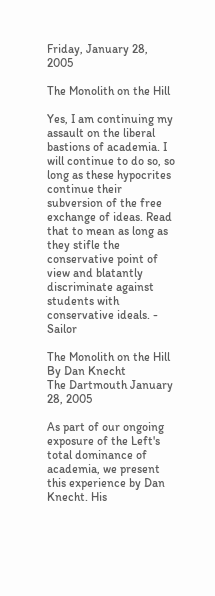Friday, January 28, 2005

The Monolith on the Hill

Yes, I am continuing my assault on the liberal bastions of academia. I will continue to do so, so long as these hypocrites continue their subversion of the free exchange of ideas. Read that to mean as long as they stifle the conservative point of view and blatantly discriminate against students with conservative ideals. - Sailor

The Monolith on the Hill
By Dan Knecht
The Dartmouth January 28, 2005

As part of our ongoing exposure of the Left's total dominance of academia, we present this experience by Dan Knecht. His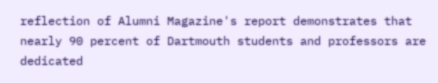reflection of Alumni Magazine's report demonstrates that nearly 90 percent of Dartmouth students and professors are dedicated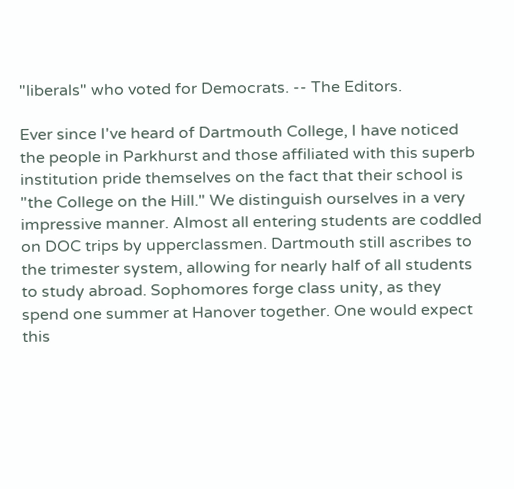"liberals" who voted for Democrats. -- The Editors.

Ever since I've heard of Dartmouth College, I have noticed the people in Parkhurst and those affiliated with this superb institution pride themselves on the fact that their school is "the College on the Hill." We distinguish ourselves in a very impressive manner. Almost all entering students are coddled on DOC trips by upperclassmen. Dartmouth still ascribes to the trimester system, allowing for nearly half of all students to study abroad. Sophomores forge class unity, as they spend one summer at Hanover together. One would expect this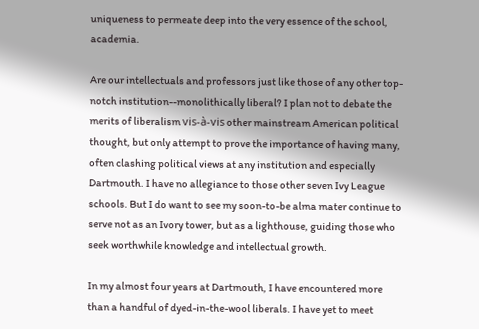uniqueness to permeate deep into the very essence of the school, academia.

Are our intellectuals and professors just like those of any other top-notch institution--monolithically liberal? I plan not to debate the merits of liberalism vis-à-vis other mainstream American political thought, but only attempt to prove the importance of having many, often clashing political views at any institution and especially Dartmouth. I have no allegiance to those other seven Ivy League schools. But I do want to see my soon-to-be alma mater continue to serve not as an Ivory tower, but as a lighthouse, guiding those who seek worthwhile knowledge and intellectual growth.

In my almost four years at Dartmouth, I have encountered more than a handful of dyed-in-the-wool liberals. I have yet to meet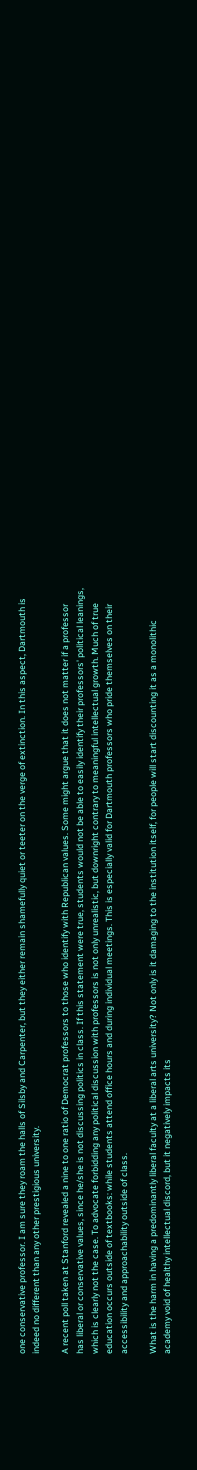one conservative professor. I am sure they roam the halls of Silsby and Carpenter, but they either remain shamefully quiet or teeter on the verge of extinction. In this aspect, Dartmouth is indeed no different than any other prestigious university.

A recent poll taken at Stanford revealed a nine to one ratio of Democrat professors to those who identify with Republican values. Some might argue that it does not matter if a professor has liberal or conservative values, since he/she is not discussing politics in class. If this statement were true, students would not be able to easily identify their professors' political leanings, which is clearly not the case. To advocate forbidding any political discussion with professors is not only unrealistic, but downright contrary to meaningful intellectual growth. Much of true education occurs outside of textbooks: while students attend office hours and during individual meetings. This is especially valid for Dartmouth professors who pride themselves on their accessibility and approachability outside of class.

What is the harm in having a predominantly liberal faculty at a liberal arts university? Not only is it damaging to the institution itself, for people will start discounting it as a monolithic academy void of healthy intellectual discord, but it negatively impacts its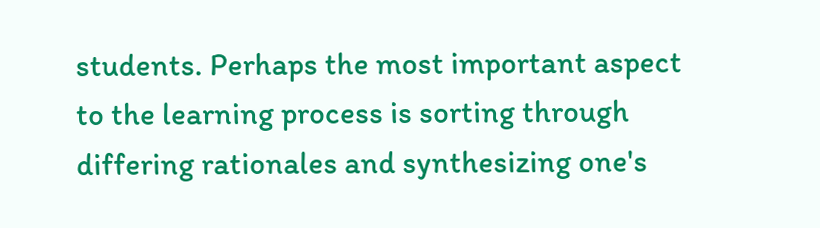students. Perhaps the most important aspect to the learning process is sorting through differing rationales and synthesizing one's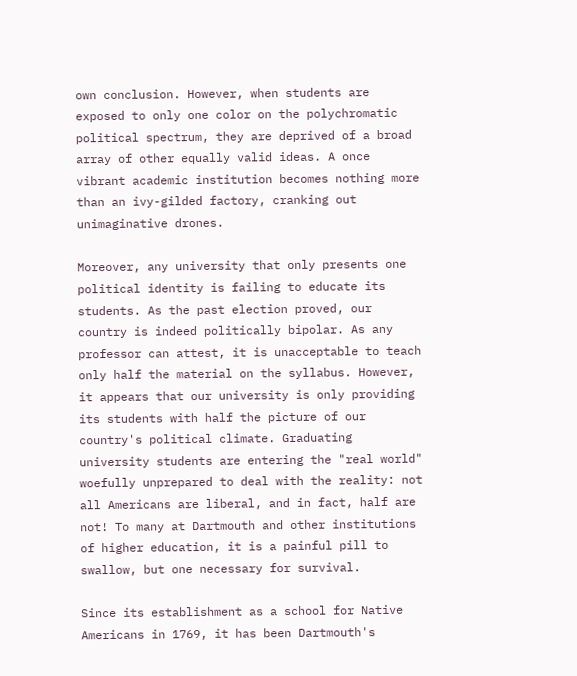own conclusion. However, when students are exposed to only one color on the polychromatic political spectrum, they are deprived of a broad array of other equally valid ideas. A once vibrant academic institution becomes nothing more than an ivy-gilded factory, cranking out unimaginative drones.

Moreover, any university that only presents one political identity is failing to educate its students. As the past election proved, our country is indeed politically bipolar. As any professor can attest, it is unacceptable to teach only half the material on the syllabus. However, it appears that our university is only providing its students with half the picture of our country's political climate. Graduating university students are entering the "real world" woefully unprepared to deal with the reality: not all Americans are liberal, and in fact, half are not! To many at Dartmouth and other institutions of higher education, it is a painful pill to swallow, but one necessary for survival.

Since its establishment as a school for Native Americans in 1769, it has been Dartmouth's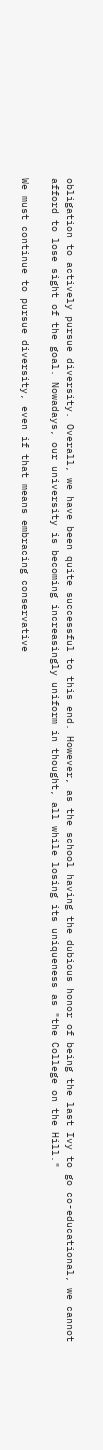obligation to actively pursue diversity. Overall, we have been quite successful to this end. However, as the school having the dubious honor of being the last Ivy to go co-educational, we cannot afford to lose sight of the goal. Nowadays, our university is becoming increasingly uniform in thought, all while losing its uniqueness as "the College on the Hill."

We must continue to pursue diversity, even if that means embracing conservative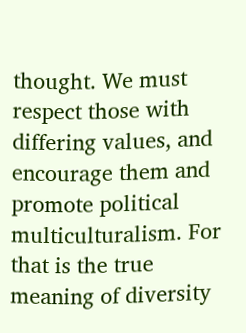thought. We must respect those with differing values, and encourage them and promote political multiculturalism. For that is the true meaning of diversity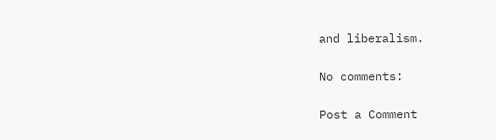and liberalism.

No comments:

Post a Comment